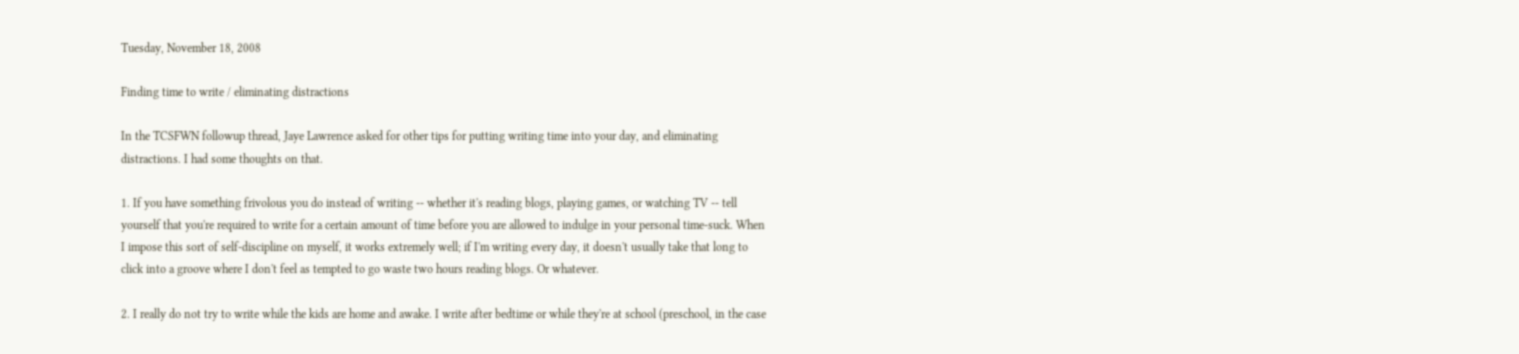Tuesday, November 18, 2008

Finding time to write / eliminating distractions

In the TCSFWN followup thread, Jaye Lawrence asked for other tips for putting writing time into your day, and eliminating distractions. I had some thoughts on that.

1. If you have something frivolous you do instead of writing -- whether it's reading blogs, playing games, or watching TV -- tell yourself that you're required to write for a certain amount of time before you are allowed to indulge in your personal time-suck. When I impose this sort of self-discipline on myself, it works extremely well; if I'm writing every day, it doesn't usually take that long to click into a groove where I don't feel as tempted to go waste two hours reading blogs. Or whatever.

2. I really do not try to write while the kids are home and awake. I write after bedtime or while they're at school (preschool, in the case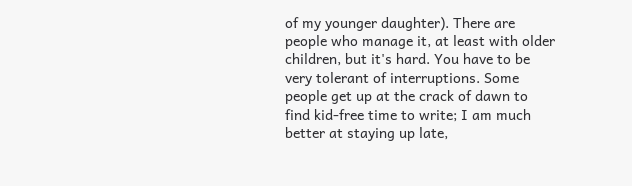of my younger daughter). There are people who manage it, at least with older children, but it's hard. You have to be very tolerant of interruptions. Some people get up at the crack of dawn to find kid-free time to write; I am much better at staying up late,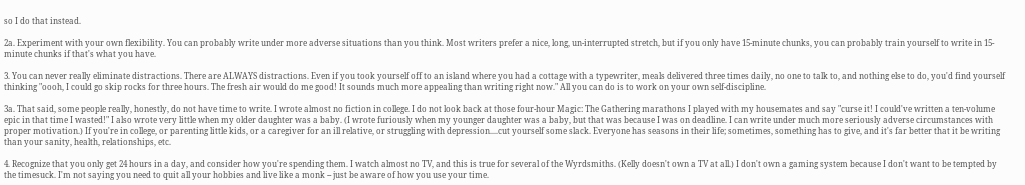so I do that instead.

2a. Experiment with your own flexibility. You can probably write under more adverse situations than you think. Most writers prefer a nice, long, un-interrupted stretch, but if you only have 15-minute chunks, you can probably train yourself to write in 15-minute chunks if that's what you have.

3. You can never really eliminate distractions. There are ALWAYS distractions. Even if you took yourself off to an island where you had a cottage with a typewriter, meals delivered three times daily, no one to talk to, and nothing else to do, you'd find yourself thinking "oooh, I could go skip rocks for three hours. The fresh air would do me good! It sounds much more appealing than writing right now." All you can do is to work on your own self-discipline.

3a. That said, some people really, honestly, do not have time to write. I wrote almost no fiction in college. I do not look back at those four-hour Magic: The Gathering marathons I played with my housemates and say "curse it! I could've written a ten-volume epic in that time I wasted!" I also wrote very little when my older daughter was a baby. (I wrote furiously when my younger daughter was a baby, but that was because I was on deadline. I can write under much more seriously adverse circumstances with proper motivation.) If you're in college, or parenting little kids, or a caregiver for an ill relative, or struggling with depression....cut yourself some slack. Everyone has seasons in their life; sometimes, something has to give, and it's far better that it be writing than your sanity, health, relationships, etc.

4. Recognize that you only get 24 hours in a day, and consider how you're spending them. I watch almost no TV, and this is true for several of the Wyrdsmiths. (Kelly doesn't own a TV at all.) I don't own a gaming system because I don't want to be tempted by the timesuck. I'm not saying you need to quit all your hobbies and live like a monk -- just be aware of how you use your time.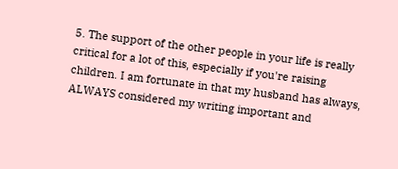5. The support of the other people in your life is really critical for a lot of this, especially if you're raising children. I am fortunate in that my husband has always, ALWAYS considered my writing important and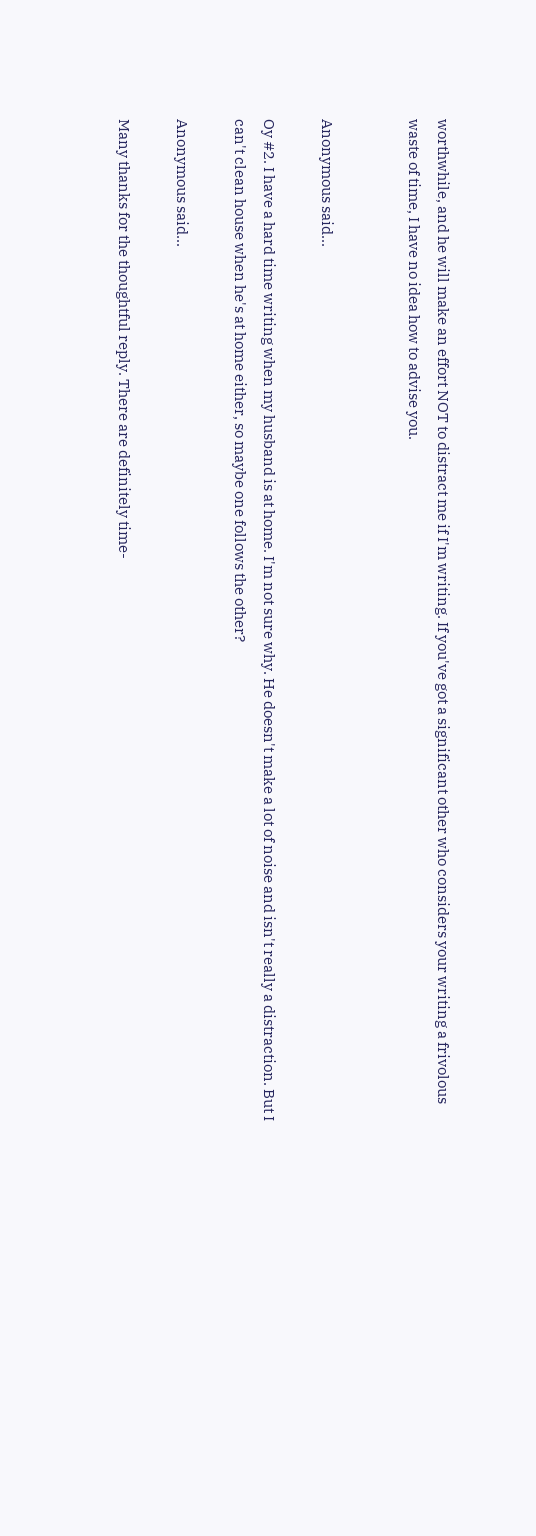worthwhile, and he will make an effort NOT to distract me if I'm writing. If you've got a significant other who considers your writing a frivolous waste of time, I have no idea how to advise you.


Anonymous said...

Oy #2. I have a hard time writing when my husband is at home. I'm not sure why. He doesn't make a lot of noise and isn't really a distraction. But I can't clean house when he's at home either, so maybe one follows the other?

Anonymous said...

Many thanks for the thoughtful reply. There are definitely time-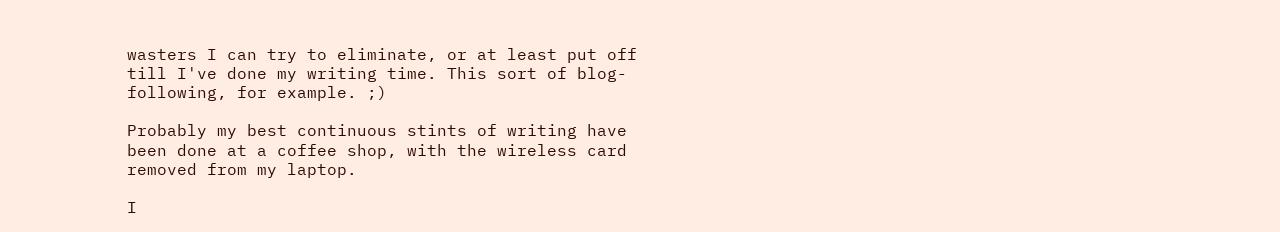wasters I can try to eliminate, or at least put off till I've done my writing time. This sort of blog-following, for example. ;)

Probably my best continuous stints of writing have been done at a coffee shop, with the wireless card removed from my laptop.

I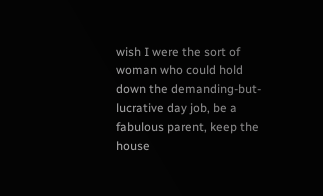wish I were the sort of woman who could hold down the demanding-but-lucrative day job, be a fabulous parent, keep the house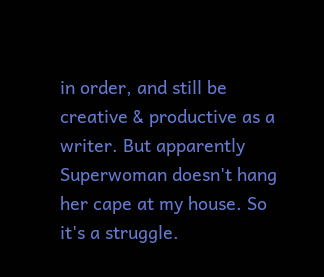in order, and still be creative & productive as a writer. But apparently Superwoman doesn't hang her cape at my house. So it's a struggle.